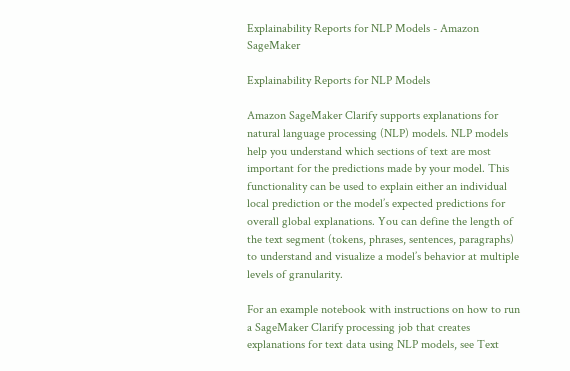Explainability Reports for NLP Models - Amazon SageMaker

Explainability Reports for NLP Models

Amazon SageMaker Clarify supports explanations for natural language processing (NLP) models. NLP models help you understand which sections of text are most important for the predictions made by your model. This functionality can be used to explain either an individual local prediction or the model’s expected predictions for overall global explanations. You can define the length of the text segment (tokens, phrases, sentences, paragraphs) to understand and visualize a model’s behavior at multiple levels of granularity.

For an example notebook with instructions on how to run a SageMaker Clarify processing job that creates explanations for text data using NLP models, see Text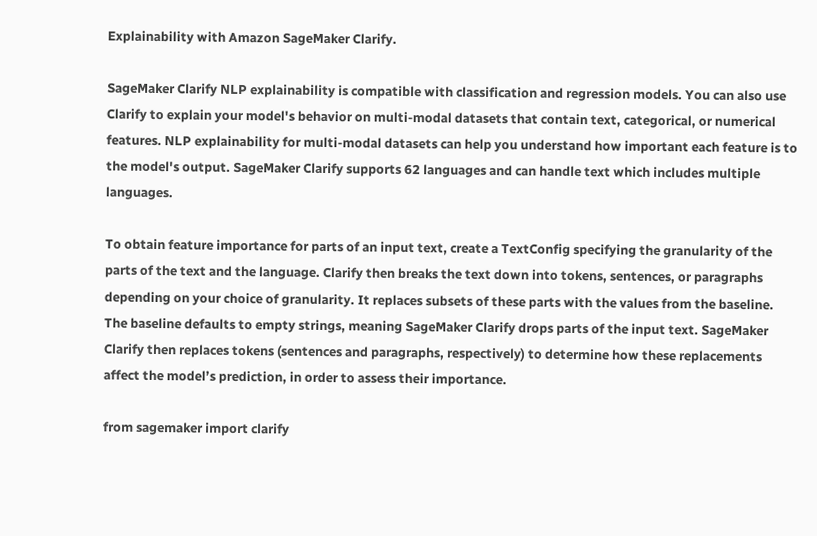Explainability with Amazon SageMaker Clarify.

SageMaker Clarify NLP explainability is compatible with classification and regression models. You can also use Clarify to explain your model's behavior on multi-modal datasets that contain text, categorical, or numerical features. NLP explainability for multi-modal datasets can help you understand how important each feature is to the model's output. SageMaker Clarify supports 62 languages and can handle text which includes multiple languages.

To obtain feature importance for parts of an input text, create a TextConfig specifying the granularity of the parts of the text and the language. Clarify then breaks the text down into tokens, sentences, or paragraphs depending on your choice of granularity. It replaces subsets of these parts with the values from the baseline. The baseline defaults to empty strings, meaning SageMaker Clarify drops parts of the input text. SageMaker Clarify then replaces tokens (sentences and paragraphs, respectively) to determine how these replacements affect the model’s prediction, in order to assess their importance.

from sagemaker import clarify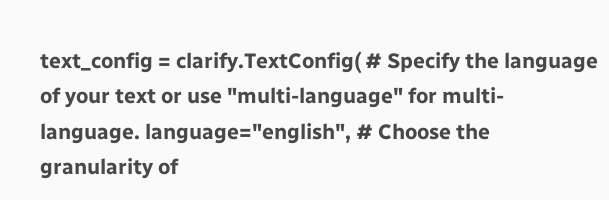text_config = clarify.TextConfig( # Specify the language of your text or use "multi-language" for multi-language. language="english", # Choose the granularity of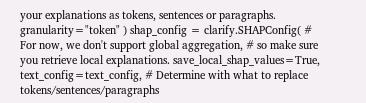your explanations as tokens, sentences or paragraphs. granularity="token" ) shap_config = clarify.SHAPConfig( # For now, we don't support global aggregation, # so make sure you retrieve local explanations. save_local_shap_values=True, text_config=text_config, # Determine with what to replace tokens/sentences/paragraphs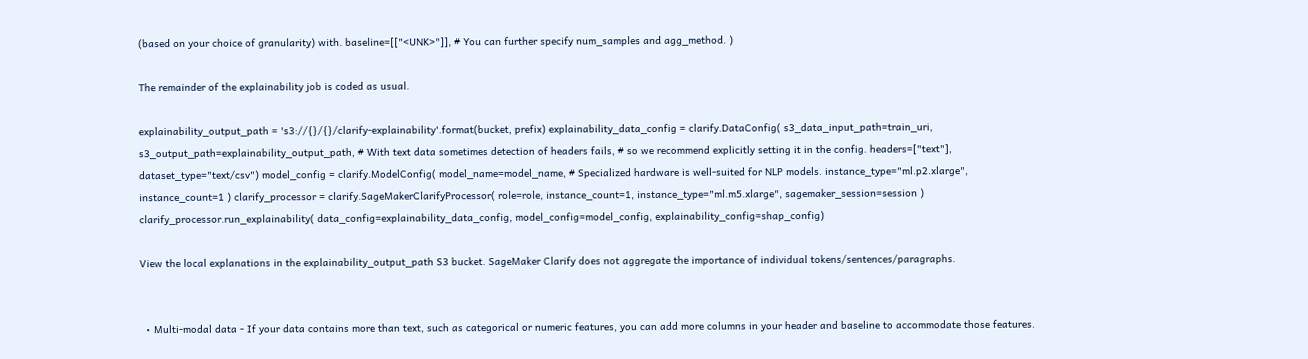(based on your choice of granularity) with. baseline=[["<UNK>"]], # You can further specify num_samples and agg_method. )

The remainder of the explainability job is coded as usual.

explainability_output_path = 's3://{}/{}/clarify-explainability'.format(bucket, prefix) explainability_data_config = clarify.DataConfig( s3_data_input_path=train_uri, s3_output_path=explainability_output_path, # With text data sometimes detection of headers fails, # so we recommend explicitly setting it in the config. headers=["text"], dataset_type="text/csv") model_config = clarify.ModelConfig( model_name=model_name, # Specialized hardware is well-suited for NLP models. instance_type="ml.p2.xlarge", instance_count=1 ) clarify_processor = clarify.SageMakerClarifyProcessor( role=role, instance_count=1, instance_type="ml.m5.xlarge", sagemaker_session=session ) clarify_processor.run_explainability( data_config=explainability_data_config, model_config=model_config, explainability_config=shap_config)

View the local explanations in the explainability_output_path S3 bucket. SageMaker Clarify does not aggregate the importance of individual tokens/sentences/paragraphs.


  • Multi-modal data - If your data contains more than text, such as categorical or numeric features, you can add more columns in your header and baseline to accommodate those features.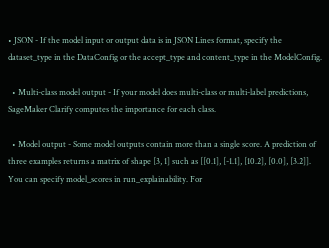• JSON - If the model input or output data is in JSON Lines format, specify the dataset_type in the DataConfig or the accept_type and content_type in the ModelConfig.

  • Multi-class model output - If your model does multi-class or multi-label predictions, SageMaker Clarify computes the importance for each class.

  • Model output - Some model outputs contain more than a single score. A prediction of three examples returns a matrix of shape [3, 1] such as [[0.1], [-1.1], [10.2], [0.0], [3.2]]. You can specify model_scores in run_explainability. For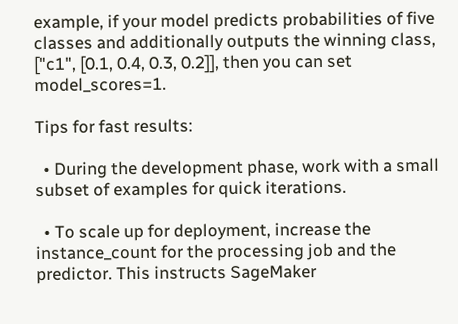example, if your model predicts probabilities of five classes and additionally outputs the winning class, ["c1", [0.1, 0.4, 0.3, 0.2]], then you can set model_scores=1.

Tips for fast results:

  • During the development phase, work with a small subset of examples for quick iterations.

  • To scale up for deployment, increase the instance_count for the processing job and the predictor. This instructs SageMaker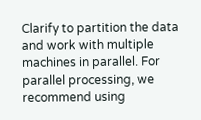Clarify to partition the data and work with multiple machines in parallel. For parallel processing, we recommend using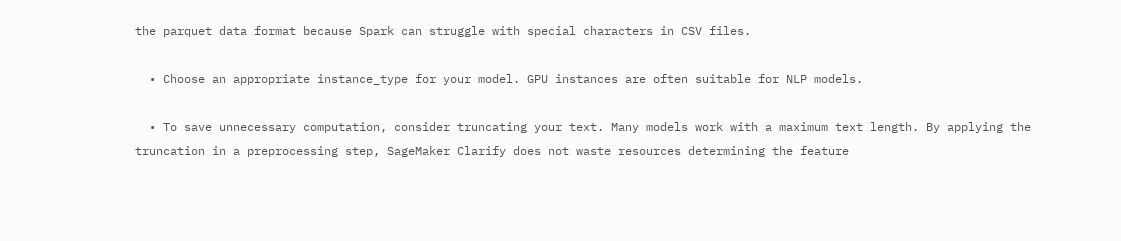the parquet data format because Spark can struggle with special characters in CSV files.

  • Choose an appropriate instance_type for your model. GPU instances are often suitable for NLP models.

  • To save unnecessary computation, consider truncating your text. Many models work with a maximum text length. By applying the truncation in a preprocessing step, SageMaker Clarify does not waste resources determining the feature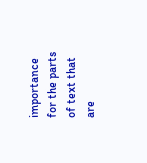importance for the parts of text that are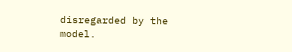disregarded by the model.